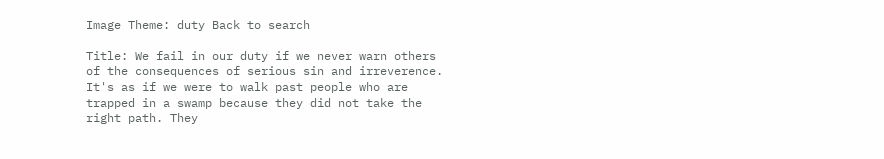Image Theme: duty Back to search

Title: We fail in our duty if we never warn others of the consequences of serious sin and irreverence. It's as if we were to walk past people who are trapped in a swamp because they did not take the right path. They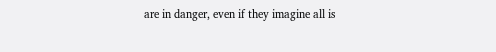are in danger, even if they imagine all is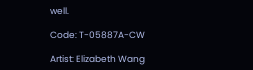well.

Code: T-05887A-CW

Artist: Elizabeth Wang